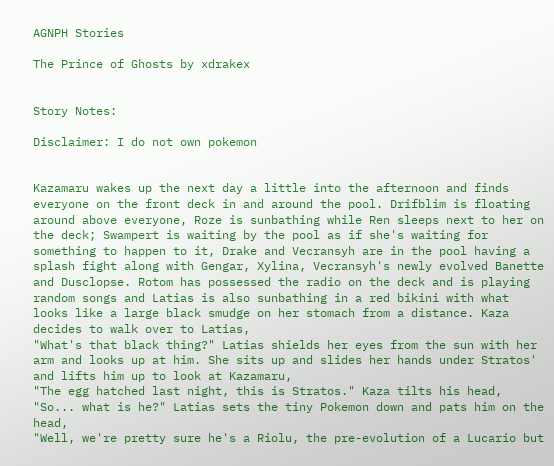AGNPH Stories

The Prince of Ghosts by xdrakex


Story Notes:

Disclaimer: I do not own pokemon


Kazamaru wakes up the next day a little into the afternoon and finds everyone on the front deck in and around the pool. Drifblim is floating around above everyone, Roze is sunbathing while Ren sleeps next to her on the deck; Swampert is waiting by the pool as if she's waiting for something to happen to it, Drake and Vecransyh are in the pool having a splash fight along with Gengar, Xylina, Vecransyh's newly evolved Banette and Dusclopse. Rotom has possessed the radio on the deck and is playing random songs and Latias is also sunbathing in a red bikini with what looks like a large black smudge on her stomach from a distance. Kaza decides to walk over to Latias,
"What's that black thing?" Latias shields her eyes from the sun with her arm and looks up at him. She sits up and slides her hands under Stratos' and lifts him up to look at Kazamaru,
"The egg hatched last night, this is Stratos." Kaza tilts his head,
"So... what is he?" Latias sets the tiny Pokemon down and pats him on the head,
"Well, we're pretty sure he's a Riolu, the pre-evolution of a Lucario but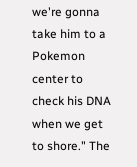we're gonna take him to a Pokemon center to check his DNA when we get to shore." The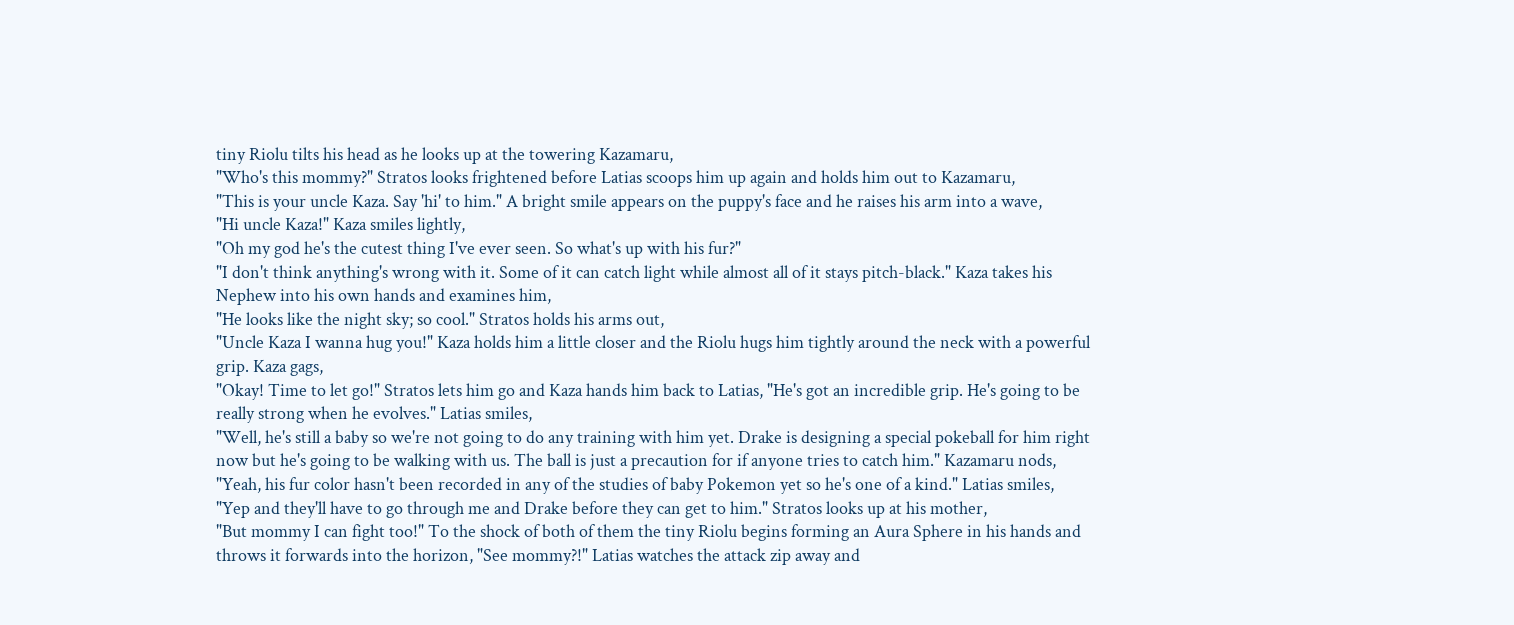tiny Riolu tilts his head as he looks up at the towering Kazamaru,
"Who's this mommy?" Stratos looks frightened before Latias scoops him up again and holds him out to Kazamaru,
"This is your uncle Kaza. Say 'hi' to him." A bright smile appears on the puppy's face and he raises his arm into a wave,
"Hi uncle Kaza!" Kaza smiles lightly,
"Oh my god he's the cutest thing I've ever seen. So what's up with his fur?"
"I don't think anything's wrong with it. Some of it can catch light while almost all of it stays pitch-black." Kaza takes his Nephew into his own hands and examines him,
"He looks like the night sky; so cool." Stratos holds his arms out,
"Uncle Kaza I wanna hug you!" Kaza holds him a little closer and the Riolu hugs him tightly around the neck with a powerful grip. Kaza gags,
"Okay! Time to let go!" Stratos lets him go and Kaza hands him back to Latias, "He's got an incredible grip. He's going to be really strong when he evolves." Latias smiles,
"Well, he's still a baby so we're not going to do any training with him yet. Drake is designing a special pokeball for him right now but he's going to be walking with us. The ball is just a precaution for if anyone tries to catch him." Kazamaru nods,
"Yeah, his fur color hasn't been recorded in any of the studies of baby Pokemon yet so he's one of a kind." Latias smiles,
"Yep and they'll have to go through me and Drake before they can get to him." Stratos looks up at his mother,
"But mommy I can fight too!" To the shock of both of them the tiny Riolu begins forming an Aura Sphere in his hands and throws it forwards into the horizon, "See mommy?!" Latias watches the attack zip away and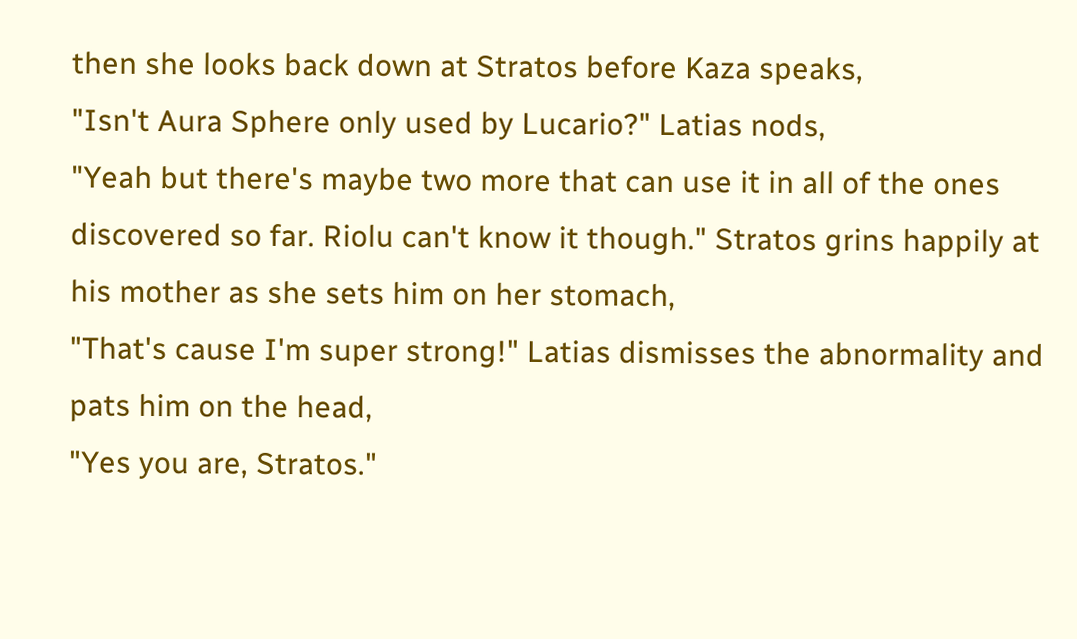then she looks back down at Stratos before Kaza speaks,
"Isn't Aura Sphere only used by Lucario?" Latias nods,
"Yeah but there's maybe two more that can use it in all of the ones discovered so far. Riolu can't know it though." Stratos grins happily at his mother as she sets him on her stomach,
"That's cause I'm super strong!" Latias dismisses the abnormality and pats him on the head,
"Yes you are, Stratos."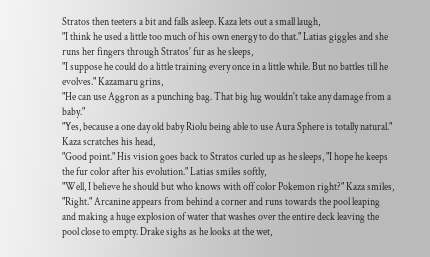Stratos then teeters a bit and falls asleep. Kaza lets out a small laugh,
"I think he used a little too much of his own energy to do that." Latias giggles and she runs her fingers through Stratos' fur as he sleeps,
"I suppose he could do a little training every once in a little while. But no battles till he evolves." Kazamaru grins,
"He can use Aggron as a punching bag. That big lug wouldn't take any damage from a baby."
"Yes, because a one day old baby Riolu being able to use Aura Sphere is totally natural." Kaza scratches his head,
"Good point." His vision goes back to Stratos curled up as he sleeps, "I hope he keeps the fur color after his evolution." Latias smiles softly,
"Well, I believe he should but who knows with off color Pokemon right?" Kaza smiles,
"Right." Arcanine appears from behind a corner and runs towards the pool leaping and making a huge explosion of water that washes over the entire deck leaving the pool close to empty. Drake sighs as he looks at the wet,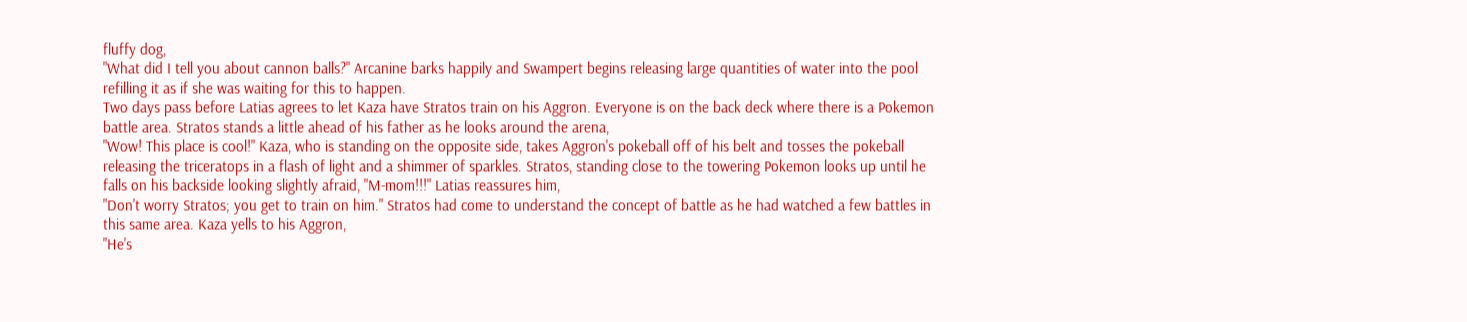fluffy dog,
"What did I tell you about cannon balls?" Arcanine barks happily and Swampert begins releasing large quantities of water into the pool refilling it as if she was waiting for this to happen.
Two days pass before Latias agrees to let Kaza have Stratos train on his Aggron. Everyone is on the back deck where there is a Pokemon battle area. Stratos stands a little ahead of his father as he looks around the arena,
"Wow! This place is cool!" Kaza, who is standing on the opposite side, takes Aggron's pokeball off of his belt and tosses the pokeball releasing the triceratops in a flash of light and a shimmer of sparkles. Stratos, standing close to the towering Pokemon looks up until he falls on his backside looking slightly afraid, "M-mom!!!" Latias reassures him,
"Don't worry Stratos; you get to train on him." Stratos had come to understand the concept of battle as he had watched a few battles in this same area. Kaza yells to his Aggron,
"He's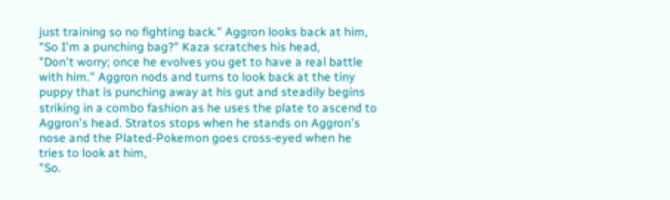just training so no fighting back." Aggron looks back at him,
"So I'm a punching bag?" Kaza scratches his head,
"Don't worry; once he evolves you get to have a real battle with him." Aggron nods and turns to look back at the tiny puppy that is punching away at his gut and steadily begins striking in a combo fashion as he uses the plate to ascend to Aggron's head. Stratos stops when he stands on Aggron's nose and the Plated-Pokemon goes cross-eyed when he tries to look at him,
"So.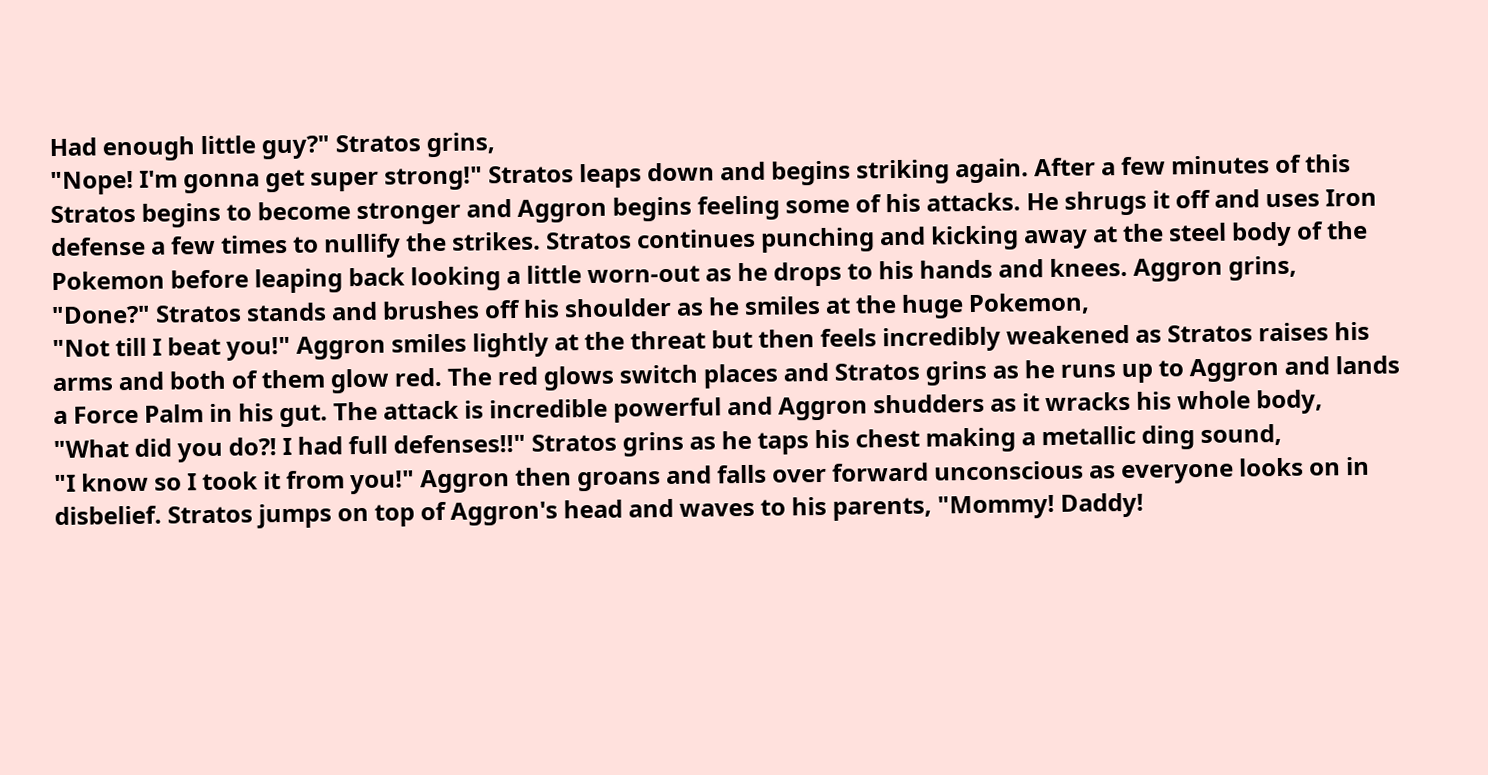Had enough little guy?" Stratos grins,
"Nope! I'm gonna get super strong!" Stratos leaps down and begins striking again. After a few minutes of this Stratos begins to become stronger and Aggron begins feeling some of his attacks. He shrugs it off and uses Iron defense a few times to nullify the strikes. Stratos continues punching and kicking away at the steel body of the Pokemon before leaping back looking a little worn-out as he drops to his hands and knees. Aggron grins,
"Done?" Stratos stands and brushes off his shoulder as he smiles at the huge Pokemon,
"Not till I beat you!" Aggron smiles lightly at the threat but then feels incredibly weakened as Stratos raises his arms and both of them glow red. The red glows switch places and Stratos grins as he runs up to Aggron and lands a Force Palm in his gut. The attack is incredible powerful and Aggron shudders as it wracks his whole body,
"What did you do?! I had full defenses!!" Stratos grins as he taps his chest making a metallic ding sound,
"I know so I took it from you!" Aggron then groans and falls over forward unconscious as everyone looks on in disbelief. Stratos jumps on top of Aggron's head and waves to his parents, "Mommy! Daddy!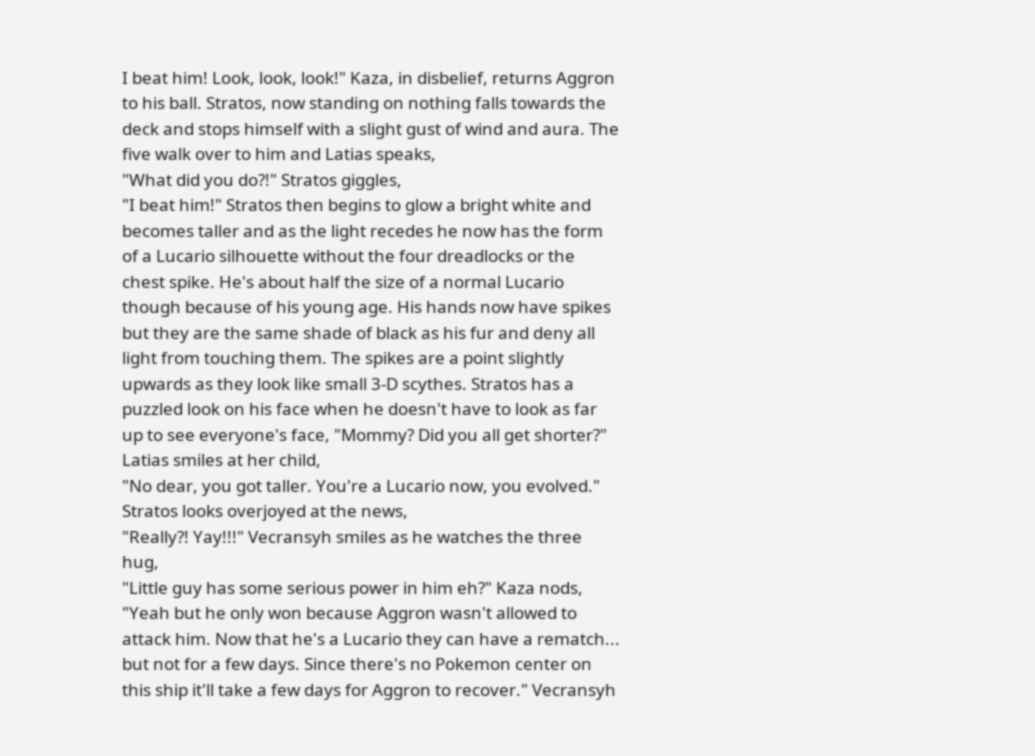I beat him! Look, look, look!" Kaza, in disbelief, returns Aggron to his ball. Stratos, now standing on nothing falls towards the deck and stops himself with a slight gust of wind and aura. The five walk over to him and Latias speaks,
"What did you do?!" Stratos giggles,
"I beat him!" Stratos then begins to glow a bright white and becomes taller and as the light recedes he now has the form of a Lucario silhouette without the four dreadlocks or the chest spike. He's about half the size of a normal Lucario though because of his young age. His hands now have spikes but they are the same shade of black as his fur and deny all light from touching them. The spikes are a point slightly upwards as they look like small 3-D scythes. Stratos has a puzzled look on his face when he doesn't have to look as far up to see everyone's face, "Mommy? Did you all get shorter?" Latias smiles at her child,
"No dear, you got taller. You're a Lucario now, you evolved." Stratos looks overjoyed at the news,
"Really?! Yay!!!" Vecransyh smiles as he watches the three hug,
"Little guy has some serious power in him eh?" Kaza nods,
"Yeah but he only won because Aggron wasn't allowed to attack him. Now that he's a Lucario they can have a rematch... but not for a few days. Since there's no Pokemon center on this ship it'll take a few days for Aggron to recover." Vecransyh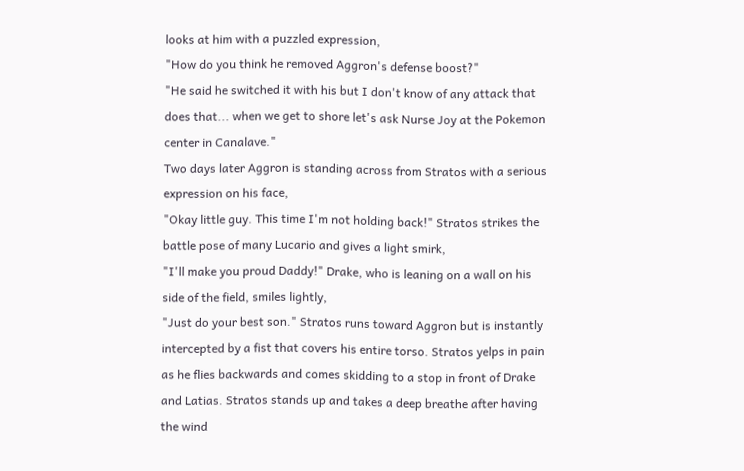looks at him with a puzzled expression,
"How do you think he removed Aggron's defense boost?"
"He said he switched it with his but I don't know of any attack that does that... when we get to shore let's ask Nurse Joy at the Pokemon center in Canalave."
Two days later Aggron is standing across from Stratos with a serious expression on his face,
"Okay little guy. This time I'm not holding back!" Stratos strikes the battle pose of many Lucario and gives a light smirk,
"I'll make you proud Daddy!" Drake, who is leaning on a wall on his side of the field, smiles lightly,
"Just do your best son." Stratos runs toward Aggron but is instantly intercepted by a fist that covers his entire torso. Stratos yelps in pain as he flies backwards and comes skidding to a stop in front of Drake and Latias. Stratos stands up and takes a deep breathe after having the wind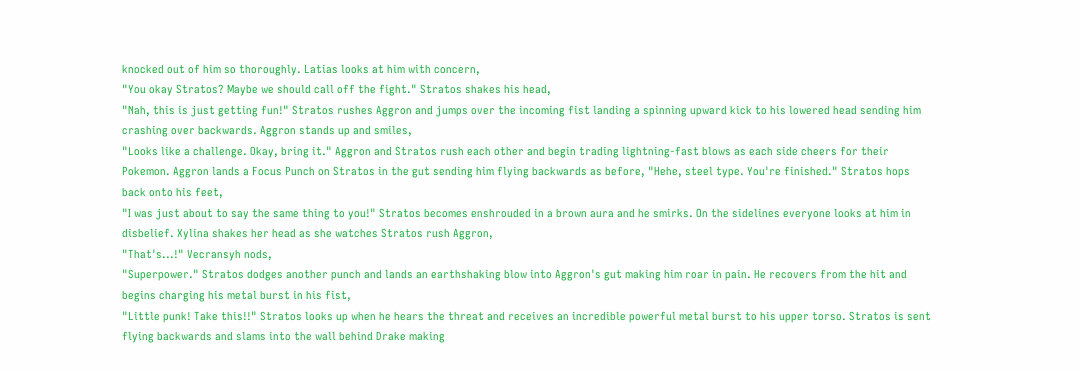knocked out of him so thoroughly. Latias looks at him with concern,
"You okay Stratos? Maybe we should call off the fight." Stratos shakes his head,
"Nah, this is just getting fun!" Stratos rushes Aggron and jumps over the incoming fist landing a spinning upward kick to his lowered head sending him crashing over backwards. Aggron stands up and smiles,
"Looks like a challenge. Okay, bring it." Aggron and Stratos rush each other and begin trading lightning-fast blows as each side cheers for their Pokemon. Aggron lands a Focus Punch on Stratos in the gut sending him flying backwards as before, "Hehe, steel type. You're finished." Stratos hops back onto his feet,
"I was just about to say the same thing to you!" Stratos becomes enshrouded in a brown aura and he smirks. On the sidelines everyone looks at him in disbelief. Xylina shakes her head as she watches Stratos rush Aggron,
"That's...!" Vecransyh nods,
"Superpower." Stratos dodges another punch and lands an earthshaking blow into Aggron's gut making him roar in pain. He recovers from the hit and begins charging his metal burst in his fist,
"Little punk! Take this!!" Stratos looks up when he hears the threat and receives an incredible powerful metal burst to his upper torso. Stratos is sent flying backwards and slams into the wall behind Drake making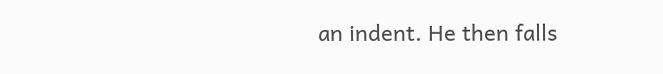an indent. He then falls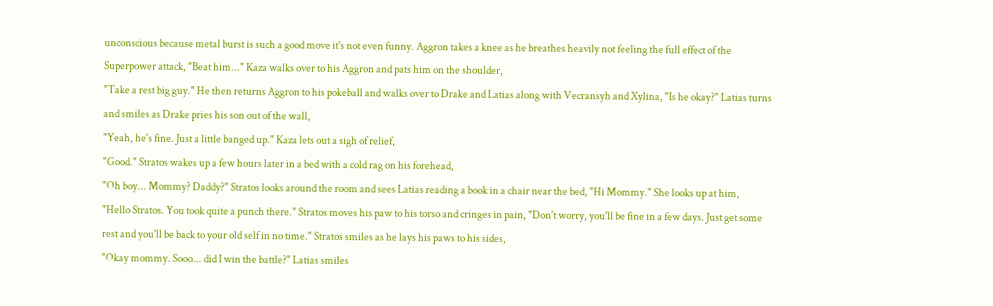unconscious because metal burst is such a good move it's not even funny. Aggron takes a knee as he breathes heavily not feeling the full effect of the Superpower attack, "Beat him..." Kaza walks over to his Aggron and pats him on the shoulder,
"Take a rest big guy." He then returns Aggron to his pokeball and walks over to Drake and Latias along with Vecransyh and Xylina, "Is he okay?" Latias turns and smiles as Drake pries his son out of the wall,
"Yeah, he's fine. Just a little banged up." Kaza lets out a sigh of relief,
"Good." Stratos wakes up a few hours later in a bed with a cold rag on his forehead,
"Oh boy... Mommy? Daddy?" Stratos looks around the room and sees Latias reading a book in a chair near the bed, "Hi Mommy." She looks up at him,
"Hello Stratos. You took quite a punch there." Stratos moves his paw to his torso and cringes in pain, "Don't worry, you'll be fine in a few days. Just get some rest and you'll be back to your old self in no time." Stratos smiles as he lays his paws to his sides,
"Okay mommy. Sooo... did I win the battle?" Latias smiles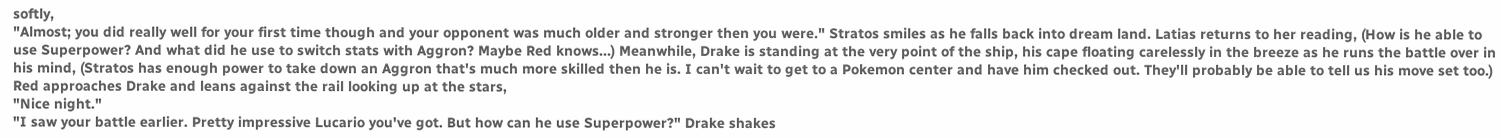softly,
"Almost; you did really well for your first time though and your opponent was much older and stronger then you were." Stratos smiles as he falls back into dream land. Latias returns to her reading, (How is he able to use Superpower? And what did he use to switch stats with Aggron? Maybe Red knows...) Meanwhile, Drake is standing at the very point of the ship, his cape floating carelessly in the breeze as he runs the battle over in his mind, (Stratos has enough power to take down an Aggron that's much more skilled then he is. I can't wait to get to a Pokemon center and have him checked out. They'll probably be able to tell us his move set too.) Red approaches Drake and leans against the rail looking up at the stars,
"Nice night."
"I saw your battle earlier. Pretty impressive Lucario you've got. But how can he use Superpower?" Drake shakes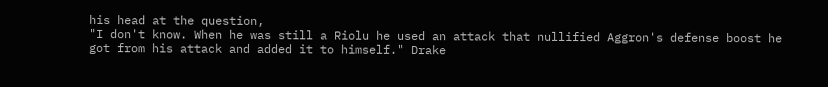his head at the question,
"I don't know. When he was still a Riolu he used an attack that nullified Aggron's defense boost he got from his attack and added it to himself." Drake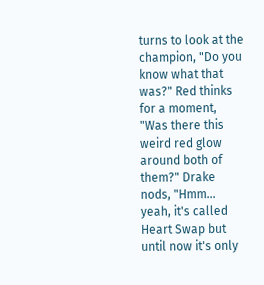turns to look at the champion, "Do you know what that was?" Red thinks for a moment,
"Was there this weird red glow around both of them?" Drake nods, "Hmm... yeah, it's called Heart Swap but until now it's only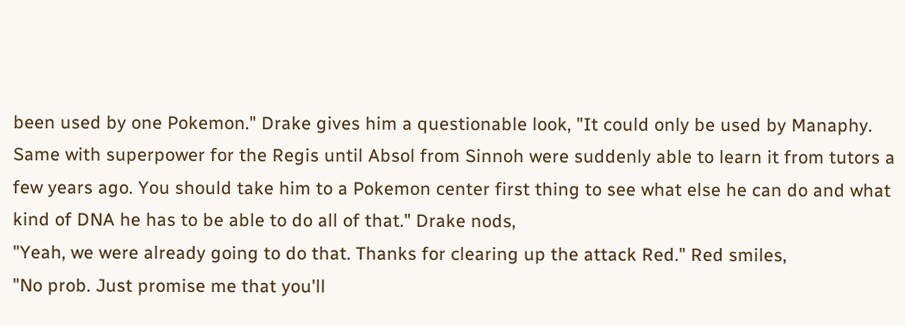been used by one Pokemon." Drake gives him a questionable look, "It could only be used by Manaphy. Same with superpower for the Regis until Absol from Sinnoh were suddenly able to learn it from tutors a few years ago. You should take him to a Pokemon center first thing to see what else he can do and what kind of DNA he has to be able to do all of that." Drake nods,
"Yeah, we were already going to do that. Thanks for clearing up the attack Red." Red smiles,
"No prob. Just promise me that you'll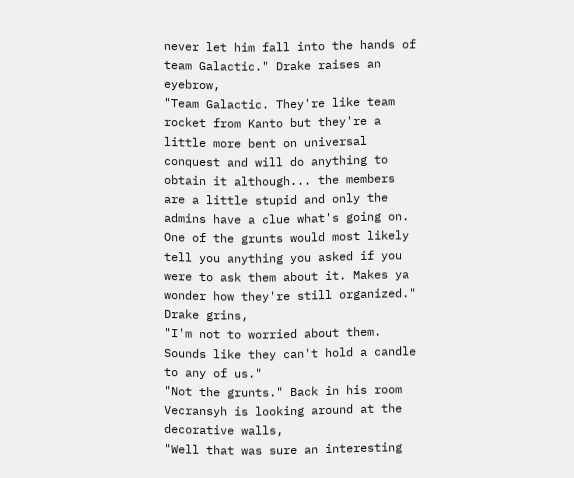never let him fall into the hands of team Galactic." Drake raises an eyebrow,
"Team Galactic. They're like team rocket from Kanto but they're a little more bent on universal conquest and will do anything to obtain it although... the members are a little stupid and only the admins have a clue what's going on. One of the grunts would most likely tell you anything you asked if you were to ask them about it. Makes ya wonder how they're still organized." Drake grins,
"I'm not to worried about them. Sounds like they can't hold a candle to any of us."
"Not the grunts." Back in his room Vecransyh is looking around at the decorative walls,
"Well that was sure an interesting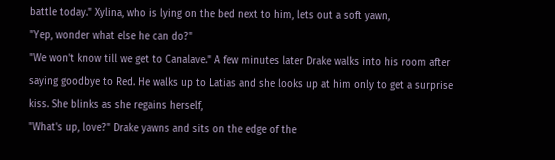battle today." Xylina, who is lying on the bed next to him, lets out a soft yawn,
"Yep, wonder what else he can do?"
"We won't know till we get to Canalave." A few minutes later Drake walks into his room after saying goodbye to Red. He walks up to Latias and she looks up at him only to get a surprise kiss. She blinks as she regains herself,
"What's up, love?" Drake yawns and sits on the edge of the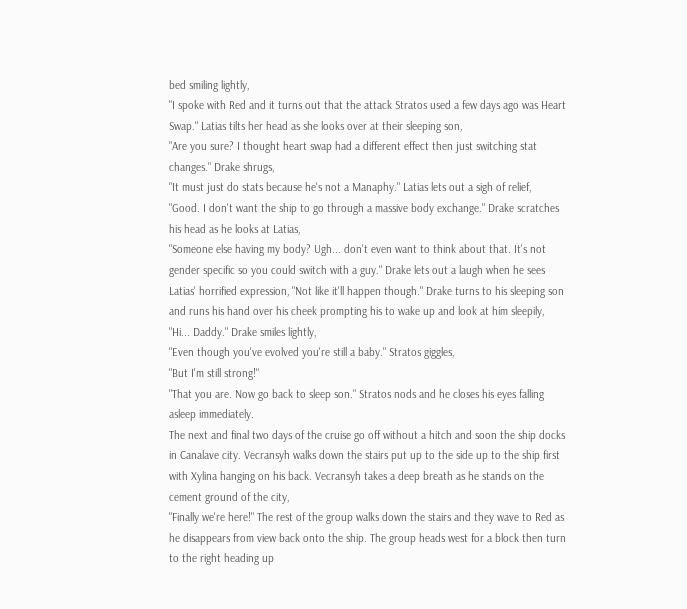bed smiling lightly,
"I spoke with Red and it turns out that the attack Stratos used a few days ago was Heart Swap." Latias tilts her head as she looks over at their sleeping son,
"Are you sure? I thought heart swap had a different effect then just switching stat changes." Drake shrugs,
"It must just do stats because he's not a Manaphy." Latias lets out a sigh of relief,
"Good. I don't want the ship to go through a massive body exchange." Drake scratches his head as he looks at Latias,
"Someone else having my body? Ugh... don't even want to think about that. It's not gender specific so you could switch with a guy." Drake lets out a laugh when he sees Latias' horrified expression, "Not like it'll happen though." Drake turns to his sleeping son and runs his hand over his cheek prompting his to wake up and look at him sleepily,
"Hi... Daddy." Drake smiles lightly,
"Even though you've evolved you're still a baby." Stratos giggles,
"But I'm still strong!"
"That you are. Now go back to sleep son." Stratos nods and he closes his eyes falling asleep immediately.
The next and final two days of the cruise go off without a hitch and soon the ship docks in Canalave city. Vecransyh walks down the stairs put up to the side up to the ship first with Xylina hanging on his back. Vecransyh takes a deep breath as he stands on the cement ground of the city,
"Finally we're here!" The rest of the group walks down the stairs and they wave to Red as he disappears from view back onto the ship. The group heads west for a block then turn to the right heading up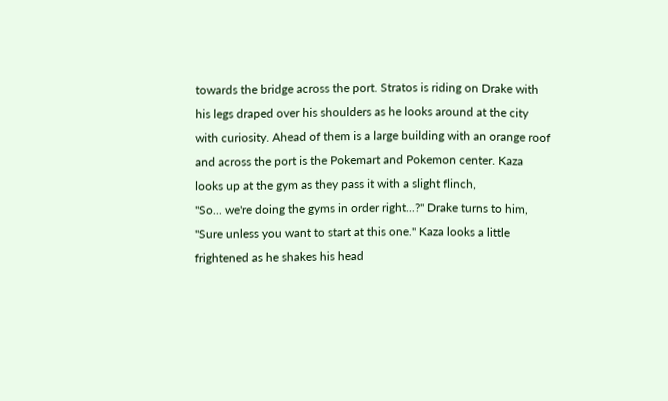towards the bridge across the port. Stratos is riding on Drake with his legs draped over his shoulders as he looks around at the city with curiosity. Ahead of them is a large building with an orange roof and across the port is the Pokemart and Pokemon center. Kaza looks up at the gym as they pass it with a slight flinch,
"So... we're doing the gyms in order right...?" Drake turns to him,
"Sure unless you want to start at this one." Kaza looks a little frightened as he shakes his head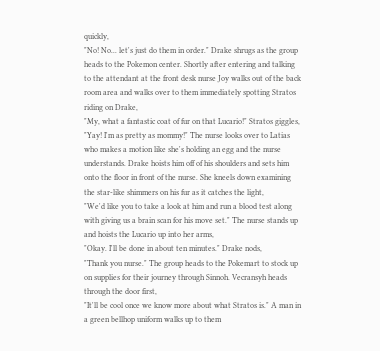quickly,
"No! No... let's just do them in order." Drake shrugs as the group heads to the Pokemon center. Shortly after entering and talking to the attendant at the front desk nurse Joy walks out of the back room area and walks over to them immediately spotting Stratos riding on Drake,
"My, what a fantastic coat of fur on that Lucario!" Stratos giggles,
"Yay! I'm as pretty as mommy!" The nurse looks over to Latias who makes a motion like she's holding an egg and the nurse understands. Drake hoists him off of his shoulders and sets him onto the floor in front of the nurse. She kneels down examining the star-like shimmers on his fur as it catches the light,
"We'd like you to take a look at him and run a blood test along with giving us a brain scan for his move set." The nurse stands up and hoists the Lucario up into her arms,
"Okay. I'll be done in about ten minutes." Drake nods,
"Thank you nurse." The group heads to the Pokemart to stock up on supplies for their journey through Sinnoh. Vecransyh heads through the door first,
"It'll be cool once we know more about what Stratos is." A man in a green bellhop uniform walks up to them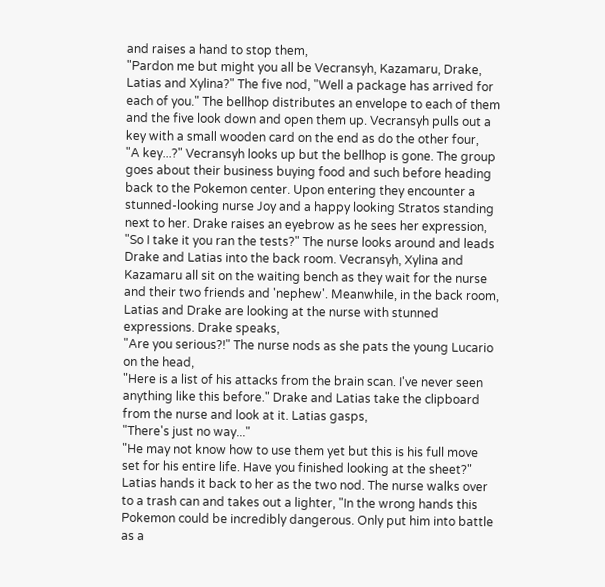and raises a hand to stop them,
"Pardon me but might you all be Vecransyh, Kazamaru, Drake, Latias and Xylina?" The five nod, "Well a package has arrived for each of you." The bellhop distributes an envelope to each of them and the five look down and open them up. Vecransyh pulls out a key with a small wooden card on the end as do the other four,
"A key...?" Vecransyh looks up but the bellhop is gone. The group goes about their business buying food and such before heading back to the Pokemon center. Upon entering they encounter a stunned-looking nurse Joy and a happy looking Stratos standing next to her. Drake raises an eyebrow as he sees her expression,
"So I take it you ran the tests?" The nurse looks around and leads Drake and Latias into the back room. Vecransyh, Xylina and Kazamaru all sit on the waiting bench as they wait for the nurse and their two friends and 'nephew'. Meanwhile, in the back room, Latias and Drake are looking at the nurse with stunned expressions. Drake speaks,
"Are you serious?!" The nurse nods as she pats the young Lucario on the head,
"Here is a list of his attacks from the brain scan. I've never seen anything like this before." Drake and Latias take the clipboard from the nurse and look at it. Latias gasps,
"There's just no way..."
"He may not know how to use them yet but this is his full move set for his entire life. Have you finished looking at the sheet?" Latias hands it back to her as the two nod. The nurse walks over to a trash can and takes out a lighter, "In the wrong hands this Pokemon could be incredibly dangerous. Only put him into battle as a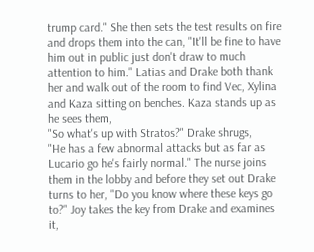trump card." She then sets the test results on fire and drops them into the can, "It'll be fine to have him out in public just don't draw to much attention to him." Latias and Drake both thank her and walk out of the room to find Vec, Xylina and Kaza sitting on benches. Kaza stands up as he sees them,
"So what's up with Stratos?" Drake shrugs,
"He has a few abnormal attacks but as far as Lucario go he's fairly normal." The nurse joins them in the lobby and before they set out Drake turns to her, "Do you know where these keys go to?" Joy takes the key from Drake and examines it,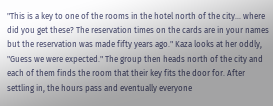"This is a key to one of the rooms in the hotel north of the city... where did you get these? The reservation times on the cards are in your names but the reservation was made fifty years ago." Kaza looks at her oddly,
"Guess we were expected." The group then heads north of the city and each of them finds the room that their key fits the door for. After settling in, the hours pass and eventually everyone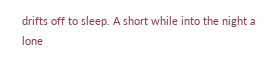drifts off to sleep. A short while into the night a lone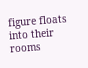figure floats into their rooms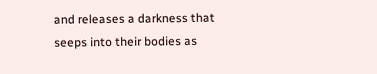and releases a darkness that seeps into their bodies as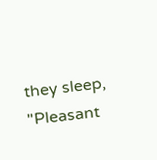they sleep,
"Pleasant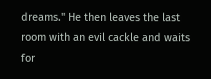dreams." He then leaves the last room with an evil cackle and waits for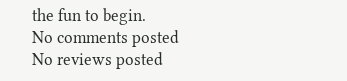the fun to begin.
No comments posted
No reviews posted